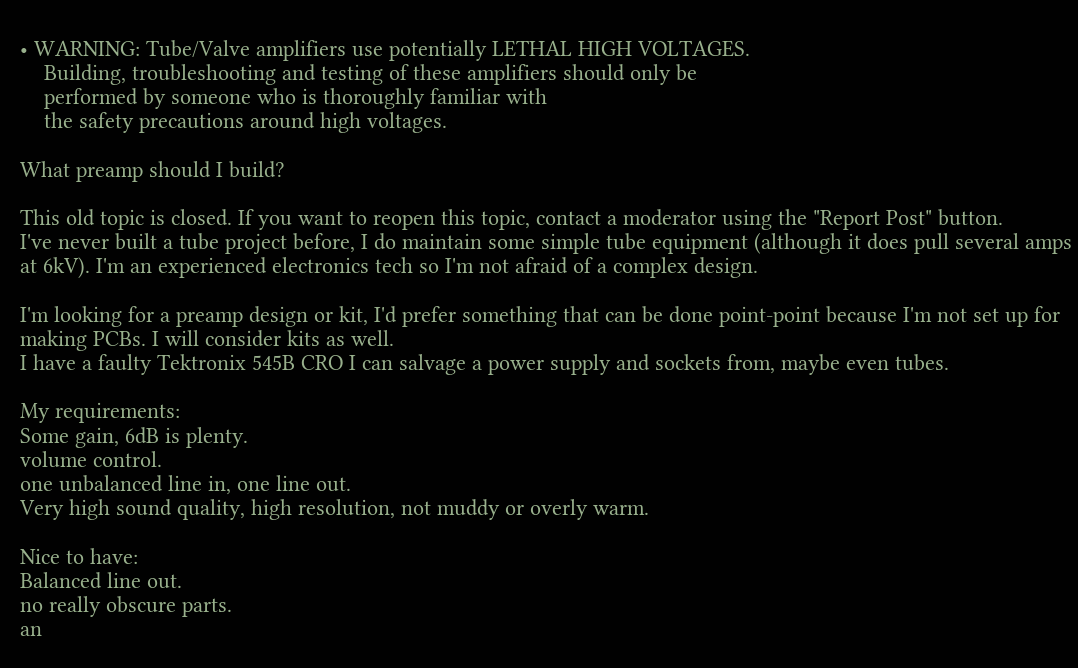• WARNING: Tube/Valve amplifiers use potentially LETHAL HIGH VOLTAGES.
    Building, troubleshooting and testing of these amplifiers should only be
    performed by someone who is thoroughly familiar with
    the safety precautions around high voltages.

What preamp should I build?

This old topic is closed. If you want to reopen this topic, contact a moderator using the "Report Post" button.
I've never built a tube project before, I do maintain some simple tube equipment (although it does pull several amps at 6kV). I'm an experienced electronics tech so I'm not afraid of a complex design.

I'm looking for a preamp design or kit, I'd prefer something that can be done point-point because I'm not set up for making PCBs. I will consider kits as well.
I have a faulty Tektronix 545B CRO I can salvage a power supply and sockets from, maybe even tubes.

My requirements:
Some gain, 6dB is plenty.
volume control.
one unbalanced line in, one line out.
Very high sound quality, high resolution, not muddy or overly warm.

Nice to have:
Balanced line out.
no really obscure parts.
an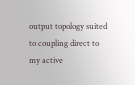output topology suited to coupling direct to my active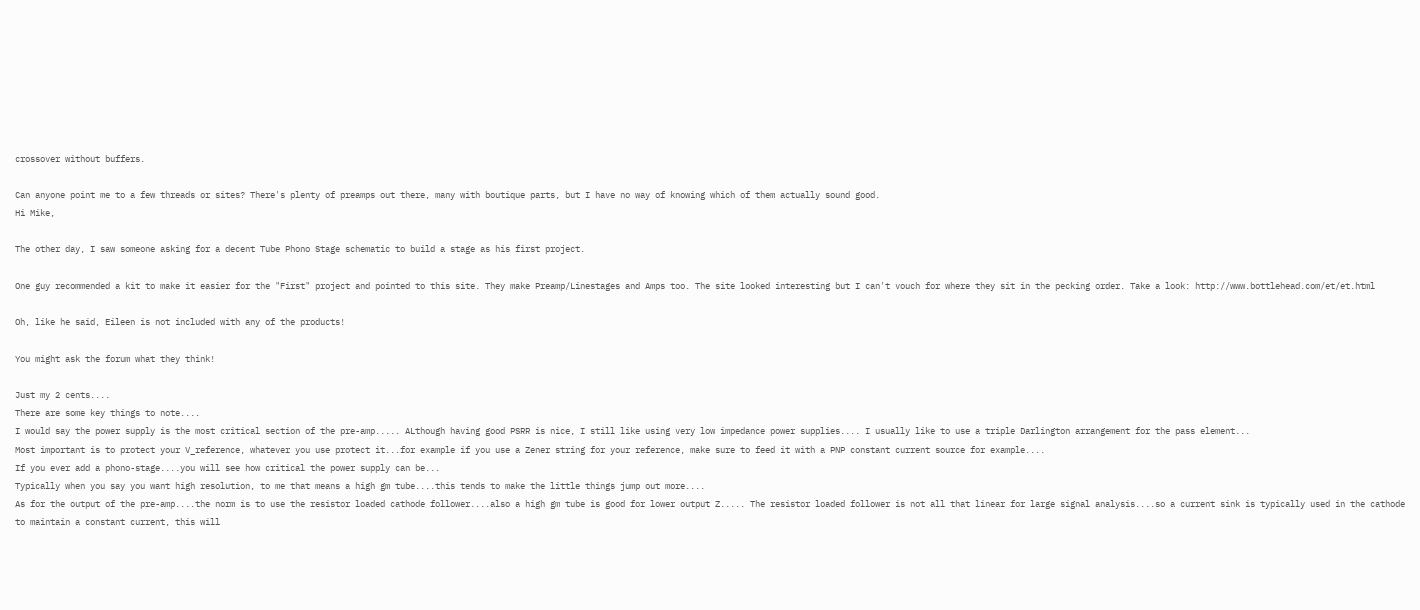crossover without buffers.

Can anyone point me to a few threads or sites? There's plenty of preamps out there, many with boutique parts, but I have no way of knowing which of them actually sound good.
Hi Mike,

The other day, I saw someone asking for a decent Tube Phono Stage schematic to build a stage as his first project.

One guy recommended a kit to make it easier for the "First" project and pointed to this site. They make Preamp/Linestages and Amps too. The site looked interesting but I can't vouch for where they sit in the pecking order. Take a look: http://www.bottlehead.com/et/et.html

Oh, like he said, Eileen is not included with any of the products!

You might ask the forum what they think!

Just my 2 cents....
There are some key things to note....
I would say the power supply is the most critical section of the pre-amp..... ALthough having good PSRR is nice, I still like using very low impedance power supplies.... I usually like to use a triple Darlington arrangement for the pass element...
Most important is to protect your V_reference, whatever you use protect it...for example if you use a Zener string for your reference, make sure to feed it with a PNP constant current source for example....
If you ever add a phono-stage....you will see how critical the power supply can be...
Typically when you say you want high resolution, to me that means a high gm tube....this tends to make the little things jump out more....
As for the output of the pre-amp....the norm is to use the resistor loaded cathode follower....also a high gm tube is good for lower output Z..... The resistor loaded follower is not all that linear for large signal analysis....so a current sink is typically used in the cathode to maintain a constant current, this will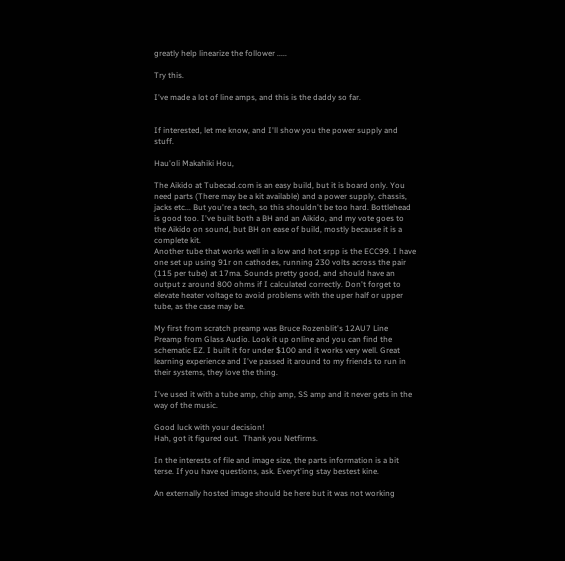greatly help linearize the follower .....

Try this.

I've made a lot of line amps, and this is the daddy so far.


If interested, let me know, and I'll show you the power supply and stuff.

Hau'oli Makahiki Hou,

The Aikido at Tubecad.com is an easy build, but it is board only. You need parts (There may be a kit available) and a power supply, chassis, jacks etc... But you're a tech, so this shouldn't be too hard. Bottlehead is good too. I've built both a BH and an Aikido, and my vote goes to the Aikido on sound, but BH on ease of build, mostly because it is a complete kit.
Another tube that works well in a low and hot srpp is the ECC99. I have one set up using 91r on cathodes, running 230 volts across the pair (115 per tube) at 17ma. Sounds pretty good, and should have an output z around 800 ohms if I calculated correctly. Don't forget to elevate heater voltage to avoid problems with the uper half or upper tube, as the case may be.

My first from scratch preamp was Bruce Rozenblit's 12AU7 Line Preamp from Glass Audio. Look it up online and you can find the schematic EZ. I built it for under $100 and it works very well. Great learning experience and I've passed it around to my friends to run in their systems, they love the thing.

I've used it with a tube amp, chip amp, SS amp and it never gets in the way of the music.

Good luck with your decision!
Hah, got it figured out.  Thank you Netfirms.

In the interests of file and image size, the parts information is a bit terse. If you have questions, ask. Everyt'ing stay bestest kine.

An externally hosted image should be here but it was not working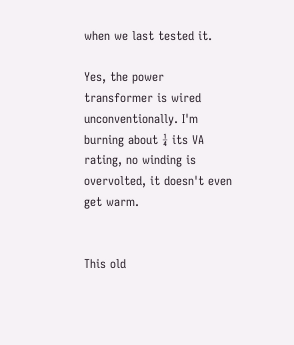when we last tested it.

Yes, the power transformer is wired unconventionally. I'm burning about ¼ its VA rating, no winding is overvolted, it doesn't even get warm.


This old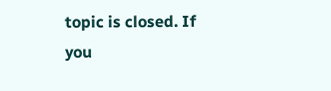topic is closed. If you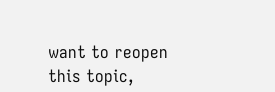want to reopen this topic,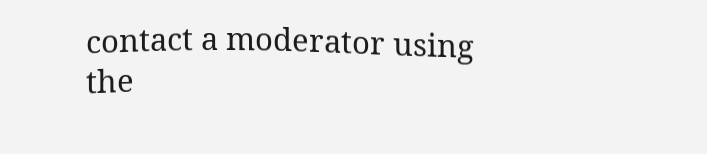contact a moderator using the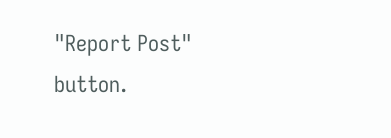"Report Post" button.